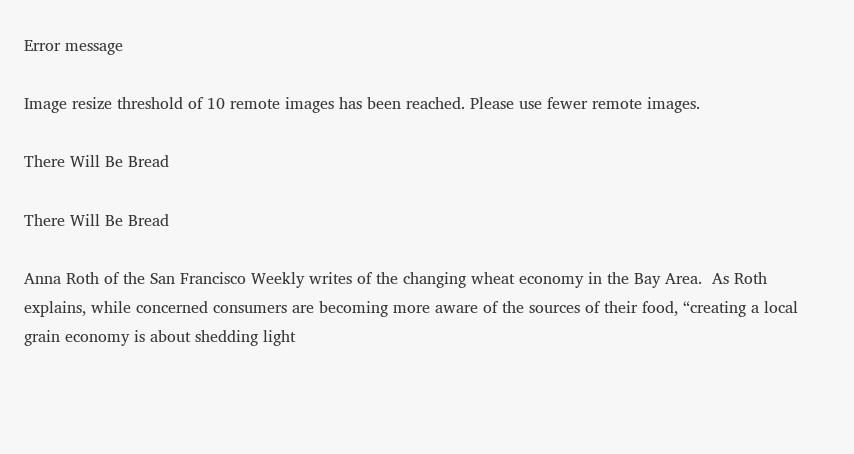Error message

Image resize threshold of 10 remote images has been reached. Please use fewer remote images.

There Will Be Bread

There Will Be Bread

Anna Roth of the San Francisco Weekly writes of the changing wheat economy in the Bay Area.  As Roth explains, while concerned consumers are becoming more aware of the sources of their food, “creating a local grain economy is about shedding light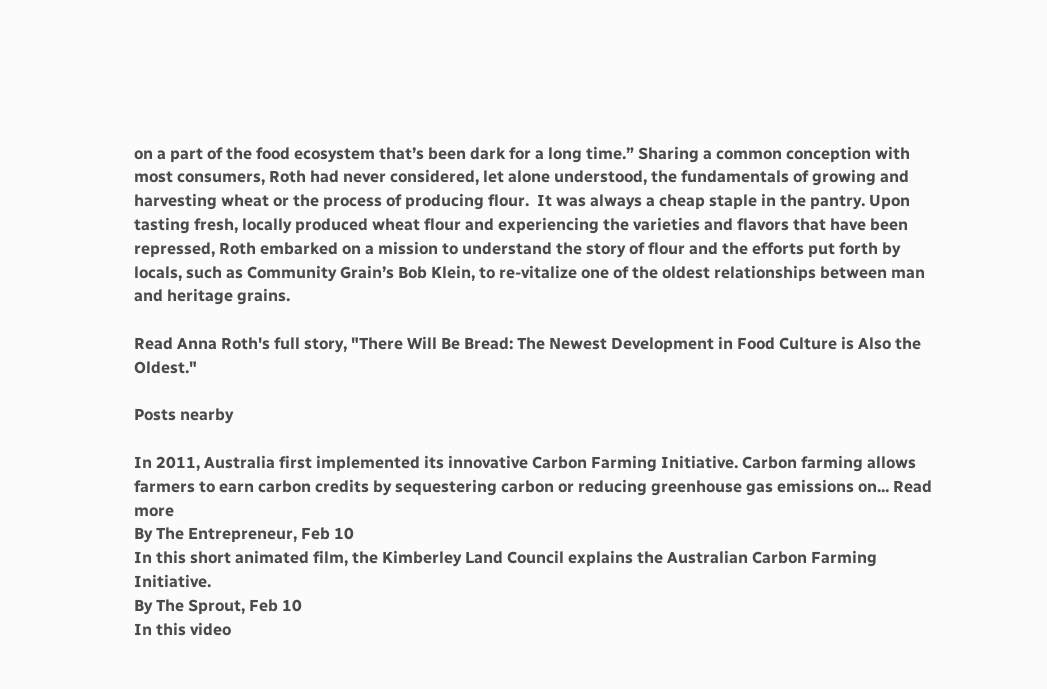on a part of the food ecosystem that’s been dark for a long time.” Sharing a common conception with most consumers, Roth had never considered, let alone understood, the fundamentals of growing and harvesting wheat or the process of producing flour.  It was always a cheap staple in the pantry. Upon tasting fresh, locally produced wheat flour and experiencing the varieties and flavors that have been repressed, Roth embarked on a mission to understand the story of flour and the efforts put forth by locals, such as Community Grain’s Bob Klein, to re-vitalize one of the oldest relationships between man and heritage grains.

Read Anna Roth's full story, "There Will Be Bread: The Newest Development in Food Culture is Also the Oldest."

Posts nearby

In 2011, Australia first implemented its innovative Carbon Farming Initiative. Carbon farming allows farmers to earn carbon credits by sequestering carbon or reducing greenhouse gas emissions on... Read more
By The Entrepreneur, Feb 10
In this short animated film, the Kimberley Land Council explains the Australian Carbon Farming Initiative.
By The Sprout, Feb 10
In this video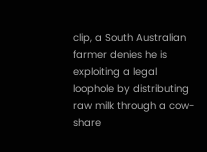clip, a South Australian farmer denies he is exploiting a legal loophole by distributing raw milk through a cow-share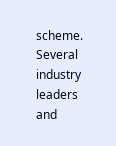scheme. Several industry leaders and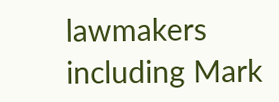lawmakers including Mark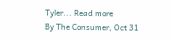Tyler... Read more
By The Consumer, Oct 31